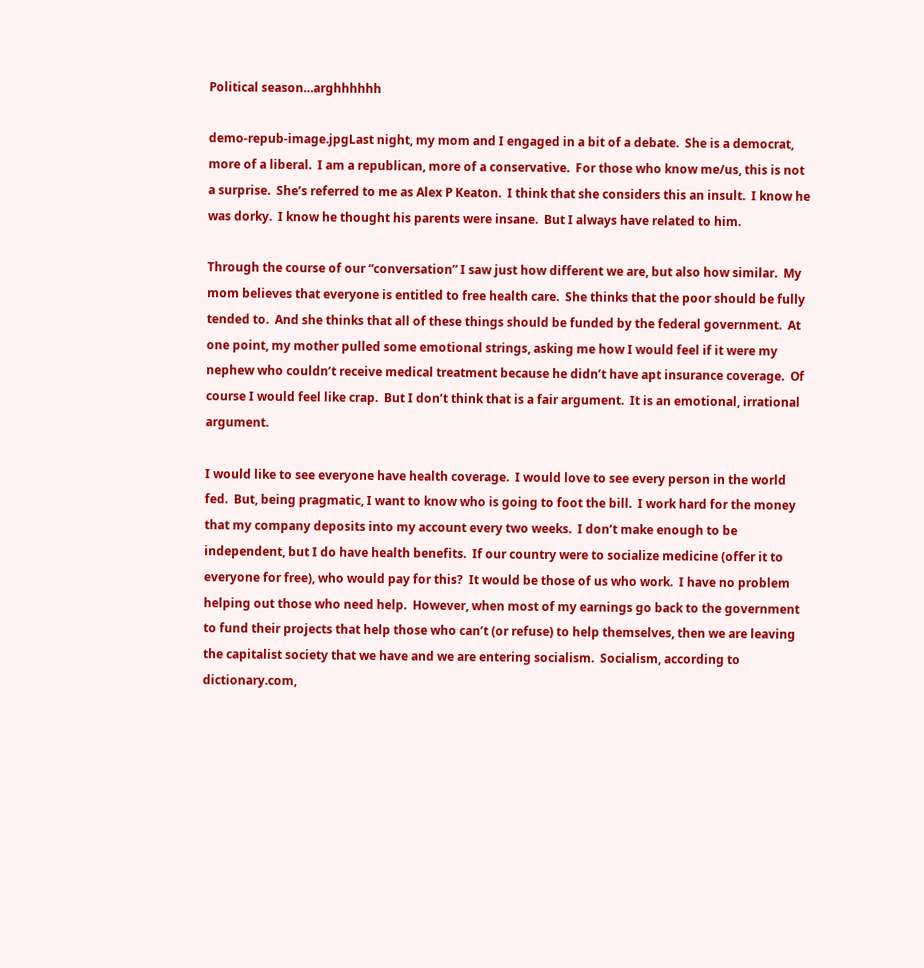Political season…arghhhhhh

demo-repub-image.jpgLast night, my mom and I engaged in a bit of a debate.  She is a democrat, more of a liberal.  I am a republican, more of a conservative.  For those who know me/us, this is not a surprise.  She’s referred to me as Alex P Keaton.  I think that she considers this an insult.  I know he was dorky.  I know he thought his parents were insane.  But I always have related to him.

Through the course of our “conversation” I saw just how different we are, but also how similar.  My mom believes that everyone is entitled to free health care.  She thinks that the poor should be fully tended to.  And she thinks that all of these things should be funded by the federal government.  At one point, my mother pulled some emotional strings, asking me how I would feel if it were my nephew who couldn’t receive medical treatment because he didn’t have apt insurance coverage.  Of course I would feel like crap.  But I don’t think that is a fair argument.  It is an emotional, irrational argument.

I would like to see everyone have health coverage.  I would love to see every person in the world fed.  But, being pragmatic, I want to know who is going to foot the bill.  I work hard for the money that my company deposits into my account every two weeks.  I don’t make enough to be independent, but I do have health benefits.  If our country were to socialize medicine (offer it to everyone for free), who would pay for this?  It would be those of us who work.  I have no problem helping out those who need help.  However, when most of my earnings go back to the government to fund their projects that help those who can’t (or refuse) to help themselves, then we are leaving the capitalist society that we have and we are entering socialism.  Socialism, according to dictionary.com,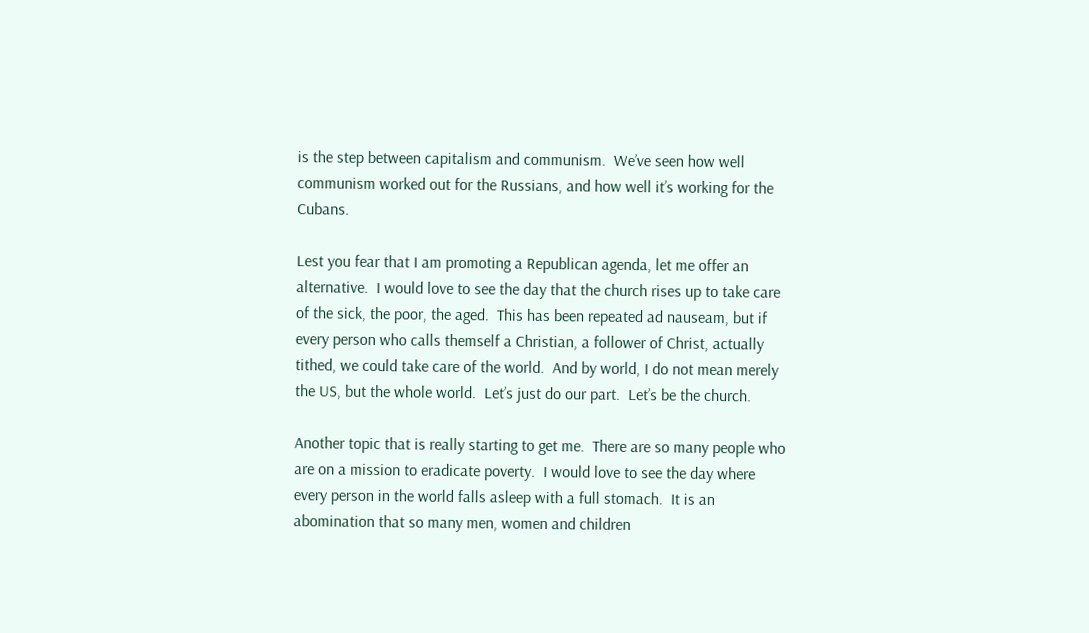is the step between capitalism and communism.  We’ve seen how well communism worked out for the Russians, and how well it’s working for the Cubans.

Lest you fear that I am promoting a Republican agenda, let me offer an alternative.  I would love to see the day that the church rises up to take care of the sick, the poor, the aged.  This has been repeated ad nauseam, but if every person who calls themself a Christian, a follower of Christ, actually tithed, we could take care of the world.  And by world, I do not mean merely the US, but the whole world.  Let’s just do our part.  Let’s be the church.

Another topic that is really starting to get me.  There are so many people who are on a mission to eradicate poverty.  I would love to see the day where every person in the world falls asleep with a full stomach.  It is an abomination that so many men, women and children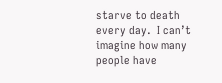starve to death every day.  I can’t imagine how many people have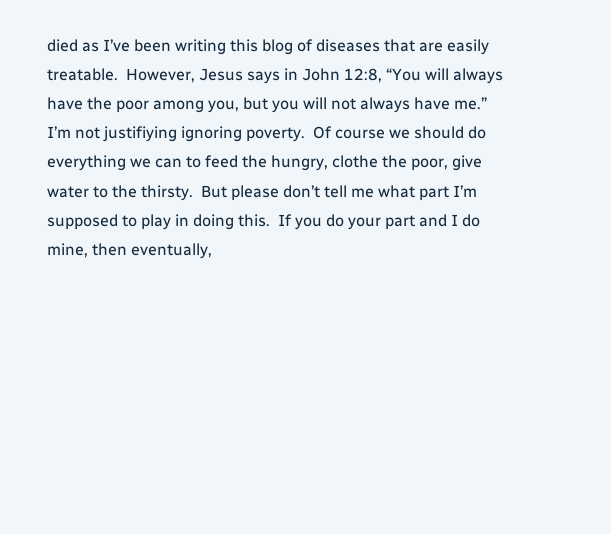died as I’ve been writing this blog of diseases that are easily treatable.  However, Jesus says in John 12:8, “You will always have the poor among you, but you will not always have me.”  I’m not justifiying ignoring poverty.  Of course we should do everything we can to feed the hungry, clothe the poor, give water to the thirsty.  But please don’t tell me what part I’m supposed to play in doing this.  If you do your part and I do mine, then eventually,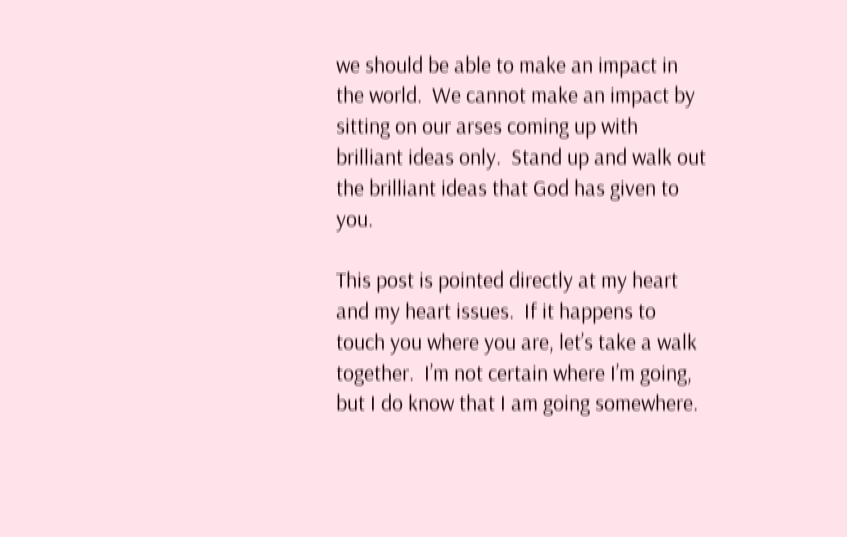we should be able to make an impact in the world.  We cannot make an impact by sitting on our arses coming up with brilliant ideas only.  Stand up and walk out the brilliant ideas that God has given to you.

This post is pointed directly at my heart and my heart issues.  If it happens to touch you where you are, let’s take a walk together.  I’m not certain where I’m going, but I do know that I am going somewhere.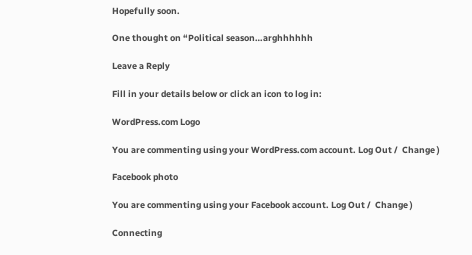Hopefully soon.

One thought on “Political season…arghhhhhh

Leave a Reply

Fill in your details below or click an icon to log in:

WordPress.com Logo

You are commenting using your WordPress.com account. Log Out /  Change )

Facebook photo

You are commenting using your Facebook account. Log Out /  Change )

Connecting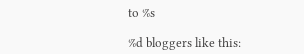to %s

%d bloggers like this: